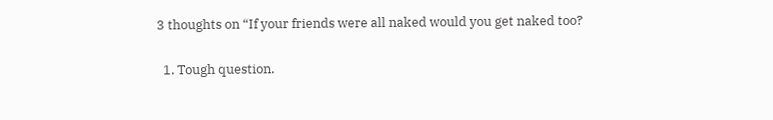3 thoughts on “If your friends were all naked would you get naked too?

  1. Tough question.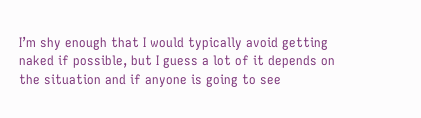I’m shy enough that I would typically avoid getting naked if possible, but I guess a lot of it depends on the situation and if anyone is going to see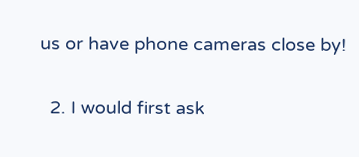us or have phone cameras close by!

  2. I would first ask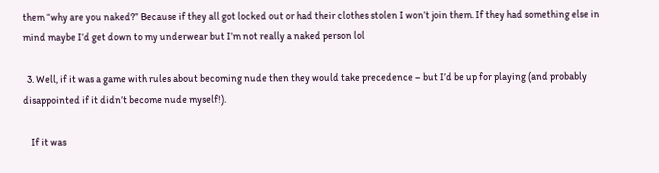them “why are you naked?” Because if they all got locked out or had their clothes stolen I won’t join them. If they had something else in mind maybe I’d get down to my underwear but I’m not really a naked person lol

  3. Well, if it was a game with rules about becoming nude then they would take precedence – but I’d be up for playing (and probably disappointed if it didn’t become nude myself!).

    If it was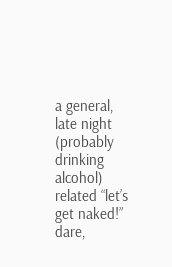a general, late night (probably drinking alcohol) related “let’s get naked!” dare,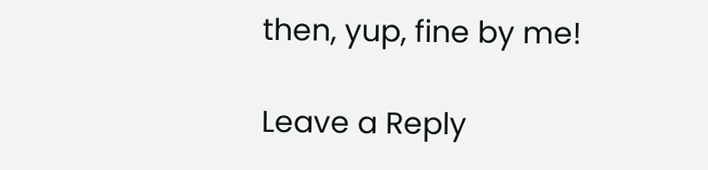then, yup, fine by me!

Leave a Reply